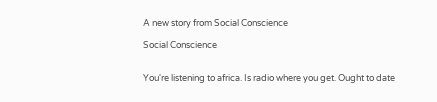A new story from Social Conscience

Social Conscience


You're listening to africa. Is radio where you get. Ought to date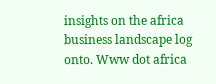insights on the africa business landscape log onto. Www dot africa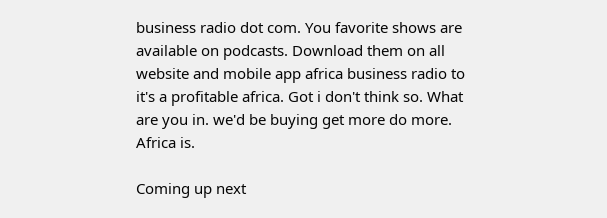business radio dot com. You favorite shows are available on podcasts. Download them on all website and mobile app africa business radio to it's a profitable africa. Got i don't think so. What are you in. we'd be buying get more do more. Africa is.

Coming up next